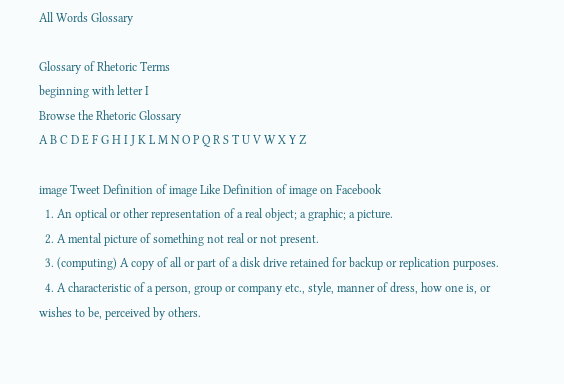All Words Glossary

Glossary of Rhetoric Terms
beginning with letter I
Browse the Rhetoric Glossary
A B C D E F G H I J K L M N O P Q R S T U V W X Y Z

image Tweet Definition of image Like Definition of image on Facebook
  1. An optical or other representation of a real object; a graphic; a picture.
  2. A mental picture of something not real or not present.
  3. (computing) A copy of all or part of a disk drive retained for backup or replication purposes.
  4. A characteristic of a person, group or company etc., style, manner of dress, how one is, or wishes to be, perceived by others.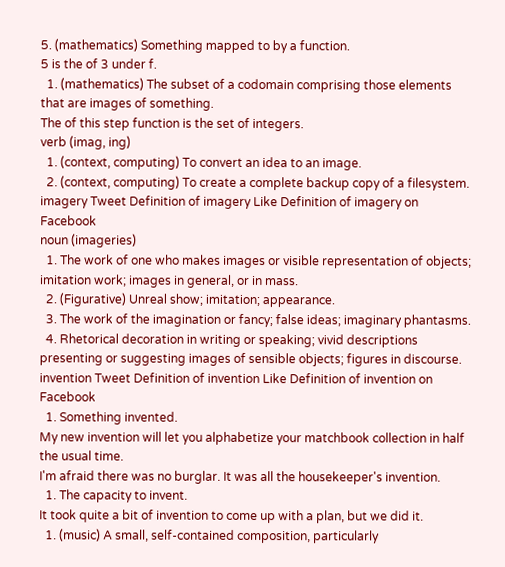5. (mathematics) Something mapped to by a function.
5 is the of 3 under f.
  1. (mathematics) The subset of a codomain comprising those elements that are images of something.
The of this step function is the set of integers.
verb (imag, ing)
  1. (context, computing) To convert an idea to an image.
  2. (context, computing) To create a complete backup copy of a filesystem.
imagery Tweet Definition of imagery Like Definition of imagery on Facebook
noun (imageries)
  1. The work of one who makes images or visible representation of objects; imitation work; images in general, or in mass.
  2. (Figurative) Unreal show; imitation; appearance.
  3. The work of the imagination or fancy; false ideas; imaginary phantasms.
  4. Rhetorical decoration in writing or speaking; vivid descriptions presenting or suggesting images of sensible objects; figures in discourse.
invention Tweet Definition of invention Like Definition of invention on Facebook
  1. Something invented.
My new invention will let you alphabetize your matchbook collection in half the usual time.
I'm afraid there was no burglar. It was all the housekeeper's invention.
  1. The capacity to invent.
It took quite a bit of invention to come up with a plan, but we did it.
  1. (music) A small, self-contained composition, particularly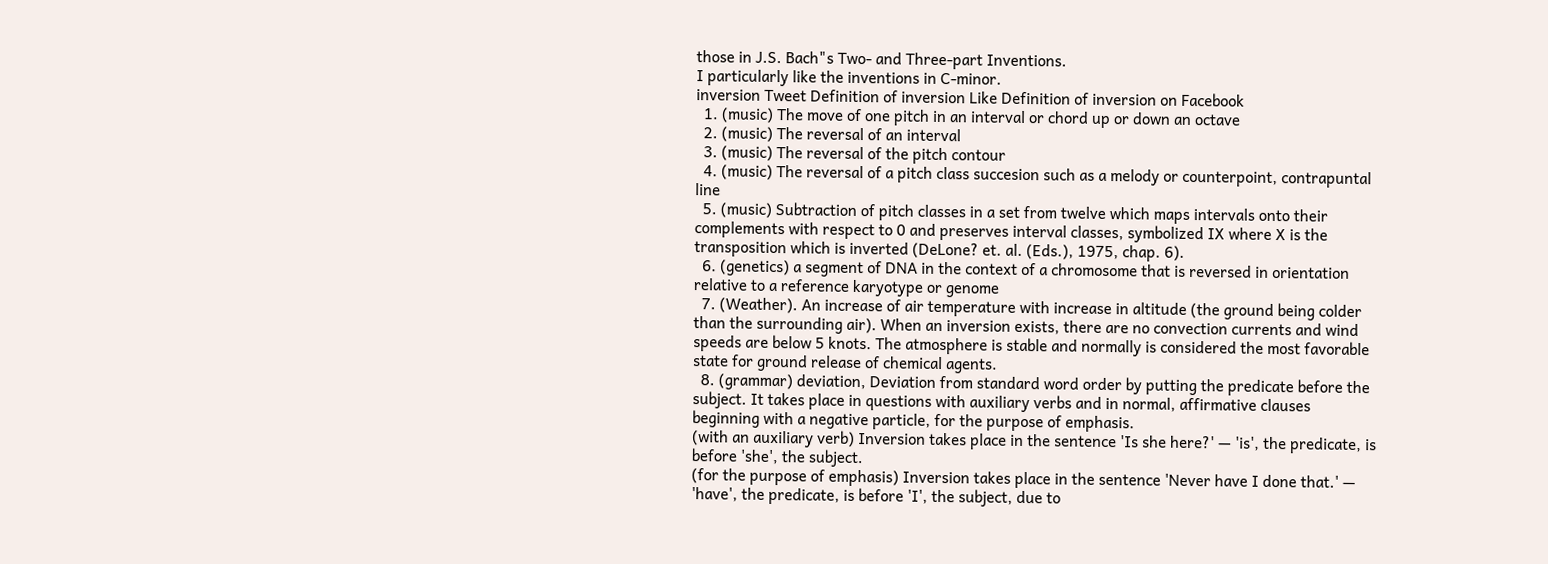those in J.S. Bach"s Two- and Three-part Inventions.
I particularly like the inventions in C-minor.
inversion Tweet Definition of inversion Like Definition of inversion on Facebook
  1. (music) The move of one pitch in an interval or chord up or down an octave
  2. (music) The reversal of an interval
  3. (music) The reversal of the pitch contour
  4. (music) The reversal of a pitch class succesion such as a melody or counterpoint, contrapuntal line
  5. (music) Subtraction of pitch classes in a set from twelve which maps intervals onto their complements with respect to 0 and preserves interval classes, symbolized IX where X is the transposition which is inverted (DeLone? et. al. (Eds.), 1975, chap. 6).
  6. (genetics) a segment of DNA in the context of a chromosome that is reversed in orientation relative to a reference karyotype or genome
  7. (Weather). An increase of air temperature with increase in altitude (the ground being colder than the surrounding air). When an inversion exists, there are no convection currents and wind speeds are below 5 knots. The atmosphere is stable and normally is considered the most favorable state for ground release of chemical agents.
  8. (grammar) deviation, Deviation from standard word order by putting the predicate before the subject. It takes place in questions with auxiliary verbs and in normal, affirmative clauses beginning with a negative particle, for the purpose of emphasis.
(with an auxiliary verb) Inversion takes place in the sentence 'Is she here?' — 'is', the predicate, is before 'she', the subject.
(for the purpose of emphasis) Inversion takes place in the sentence 'Never have I done that.' — 'have', the predicate, is before 'I', the subject, due to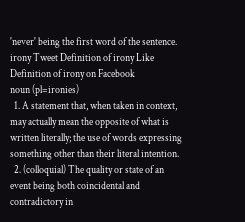'never' being the first word of the sentence.
irony Tweet Definition of irony Like Definition of irony on Facebook
noun (pl=ironies)
  1. A statement that, when taken in context, may actually mean the opposite of what is written literally; the use of words expressing something other than their literal intention.
  2. (colloquial) The quality or state of an event being both coincidental and contradictory in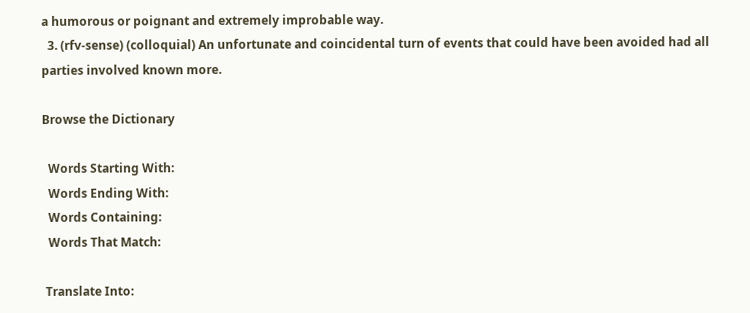a humorous or poignant and extremely improbable way.
  3. (rfv-sense) (colloquial) An unfortunate and coincidental turn of events that could have been avoided had all parties involved known more.

Browse the Dictionary

  Words Starting With:
  Words Ending With:
  Words Containing:
  Words That Match:

 Translate Into: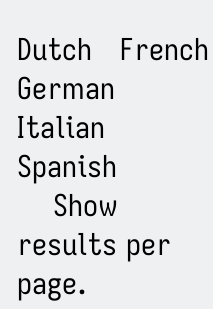Dutch   French   German
Italian   Spanish
    Show results per page.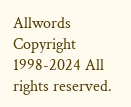Allwords Copyright 1998-2024 All rights reserved.